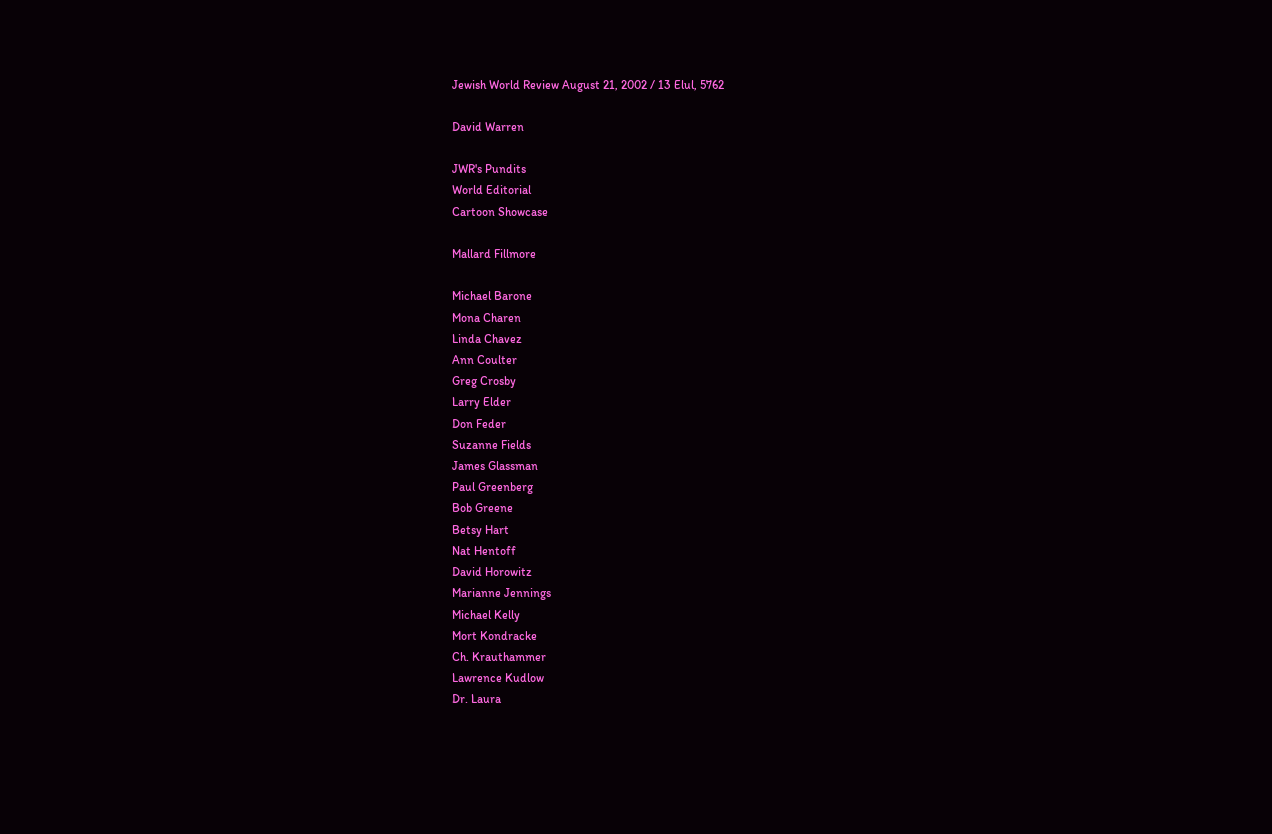Jewish World Review August 21, 2002 / 13 Elul, 5762

David Warren

JWR's Pundits
World Editorial
Cartoon Showcase

Mallard Fillmore

Michael Barone
Mona Charen
Linda Chavez
Ann Coulter
Greg Crosby
Larry Elder
Don Feder
Suzanne Fields
James Glassman
Paul Greenberg
Bob Greene
Betsy Hart
Nat Hentoff
David Horowitz
Marianne Jennings
Michael Kelly
Mort Kondracke
Ch. Krauthammer
Lawrence Kudlow
Dr. Laura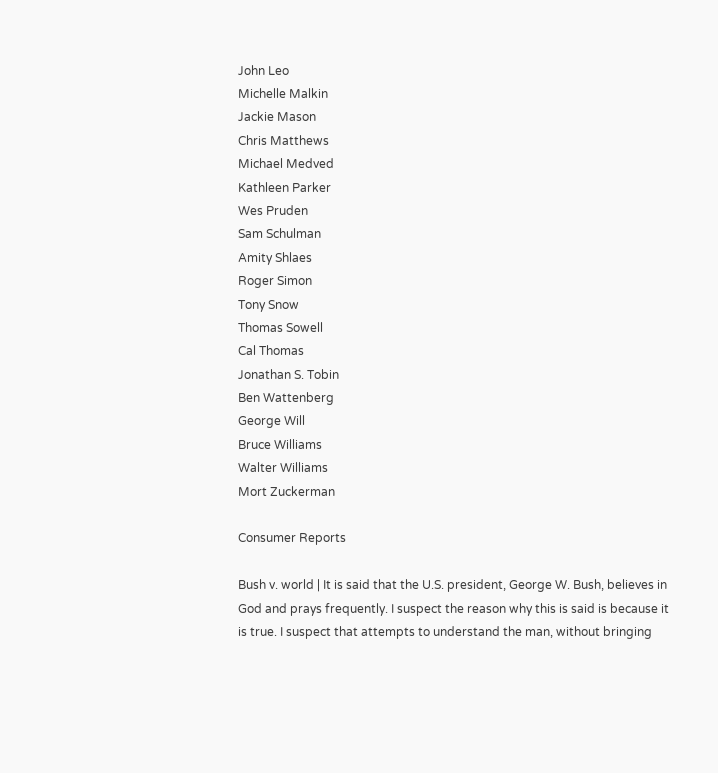John Leo
Michelle Malkin
Jackie Mason
Chris Matthews
Michael Medved
Kathleen Parker
Wes Pruden
Sam Schulman
Amity Shlaes
Roger Simon
Tony Snow
Thomas Sowell
Cal Thomas
Jonathan S. Tobin
Ben Wattenberg
George Will
Bruce Williams
Walter Williams
Mort Zuckerman

Consumer Reports

Bush v. world | It is said that the U.S. president, George W. Bush, believes in God and prays frequently. I suspect the reason why this is said is because it is true. I suspect that attempts to understand the man, without bringing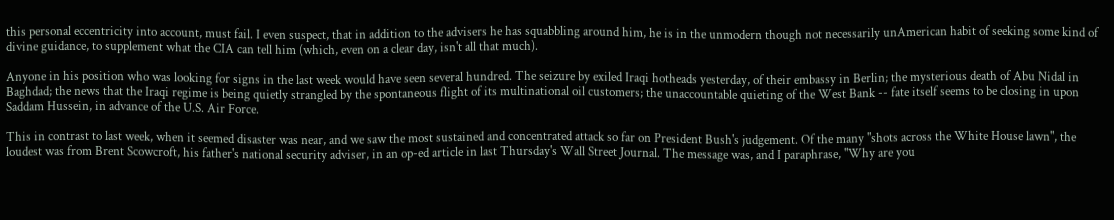this personal eccentricity into account, must fail. I even suspect, that in addition to the advisers he has squabbling around him, he is in the unmodern though not necessarily unAmerican habit of seeking some kind of divine guidance, to supplement what the CIA can tell him (which, even on a clear day, isn't all that much).

Anyone in his position who was looking for signs in the last week would have seen several hundred. The seizure by exiled Iraqi hotheads yesterday, of their embassy in Berlin; the mysterious death of Abu Nidal in Baghdad; the news that the Iraqi regime is being quietly strangled by the spontaneous flight of its multinational oil customers; the unaccountable quieting of the West Bank -- fate itself seems to be closing in upon Saddam Hussein, in advance of the U.S. Air Force.

This in contrast to last week, when it seemed disaster was near, and we saw the most sustained and concentrated attack so far on President Bush's judgement. Of the many "shots across the White House lawn", the loudest was from Brent Scowcroft, his father's national security adviser, in an op-ed article in last Thursday's Wall Street Journal. The message was, and I paraphrase, "Why are you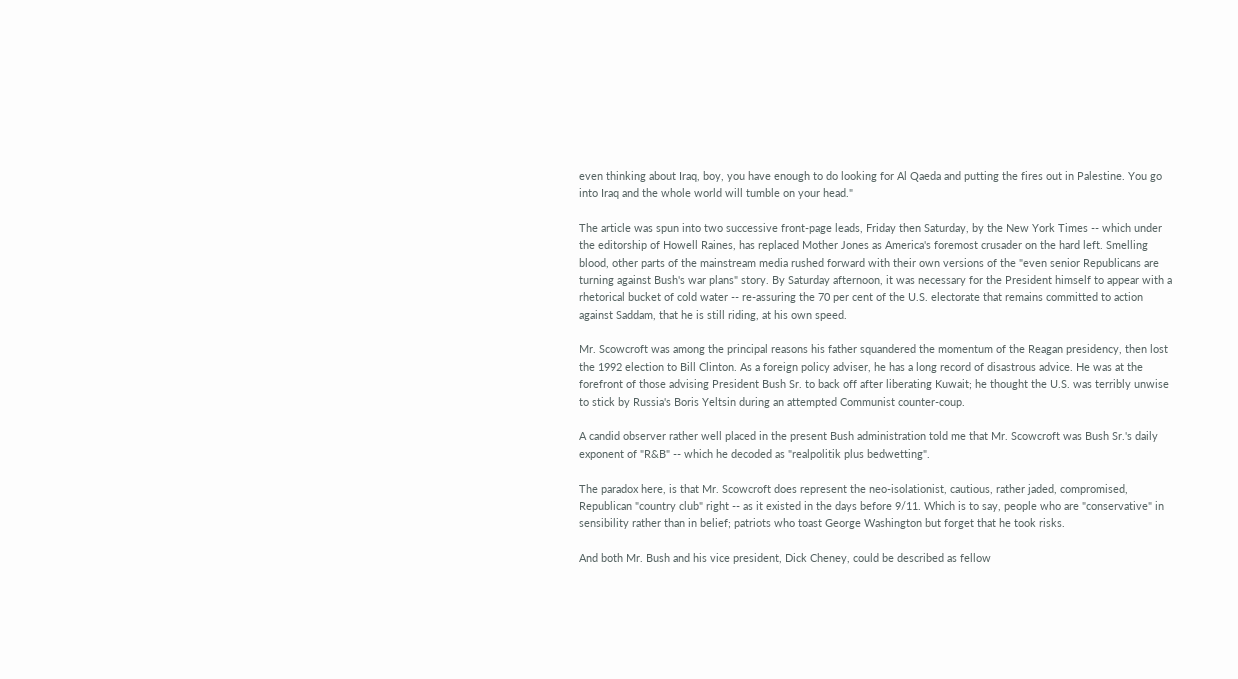even thinking about Iraq, boy, you have enough to do looking for Al Qaeda and putting the fires out in Palestine. You go into Iraq and the whole world will tumble on your head."

The article was spun into two successive front-page leads, Friday then Saturday, by the New York Times -- which under the editorship of Howell Raines, has replaced Mother Jones as America's foremost crusader on the hard left. Smelling blood, other parts of the mainstream media rushed forward with their own versions of the "even senior Republicans are turning against Bush's war plans" story. By Saturday afternoon, it was necessary for the President himself to appear with a rhetorical bucket of cold water -- re-assuring the 70 per cent of the U.S. electorate that remains committed to action against Saddam, that he is still riding, at his own speed.

Mr. Scowcroft was among the principal reasons his father squandered the momentum of the Reagan presidency, then lost the 1992 election to Bill Clinton. As a foreign policy adviser, he has a long record of disastrous advice. He was at the forefront of those advising President Bush Sr. to back off after liberating Kuwait; he thought the U.S. was terribly unwise to stick by Russia's Boris Yeltsin during an attempted Communist counter-coup.

A candid observer rather well placed in the present Bush administration told me that Mr. Scowcroft was Bush Sr.'s daily exponent of "R&B" -- which he decoded as "realpolitik plus bedwetting".

The paradox here, is that Mr. Scowcroft does represent the neo-isolationist, cautious, rather jaded, compromised, Republican "country club" right -- as it existed in the days before 9/11. Which is to say, people who are "conservative" in sensibility rather than in belief; patriots who toast George Washington but forget that he took risks.

And both Mr. Bush and his vice president, Dick Cheney, could be described as fellow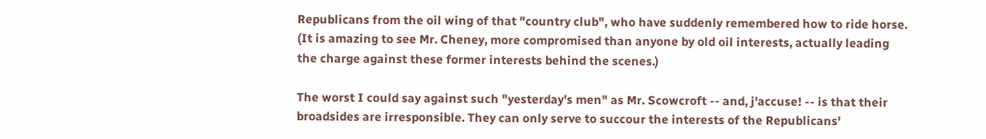Republicans from the oil wing of that "country club", who have suddenly remembered how to ride horse. (It is amazing to see Mr. Cheney, more compromised than anyone by old oil interests, actually leading the charge against these former interests behind the scenes.)

The worst I could say against such "yesterday's men" as Mr. Scowcroft -- and, j'accuse! -- is that their broadsides are irresponsible. They can only serve to succour the interests of the Republicans'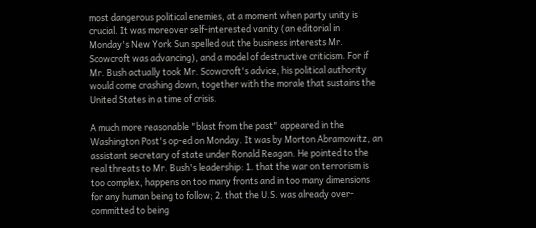most dangerous political enemies, at a moment when party unity is crucial. It was moreover self-interested vanity (an editorial in Monday's New York Sun spelled out the business interests Mr. Scowcroft was advancing), and a model of destructive criticism. For if Mr. Bush actually took Mr. Scowcroft's advice, his political authority would come crashing down, together with the morale that sustains the United States in a time of crisis.

A much more reasonable "blast from the past" appeared in the Washington Post's op-ed on Monday. It was by Morton Abramowitz, an assistant secretary of state under Ronald Reagan. He pointed to the real threats to Mr. Bush's leadership: 1. that the war on terrorism is too complex, happens on too many fronts and in too many dimensions for any human being to follow; 2. that the U.S. was already over-committed to being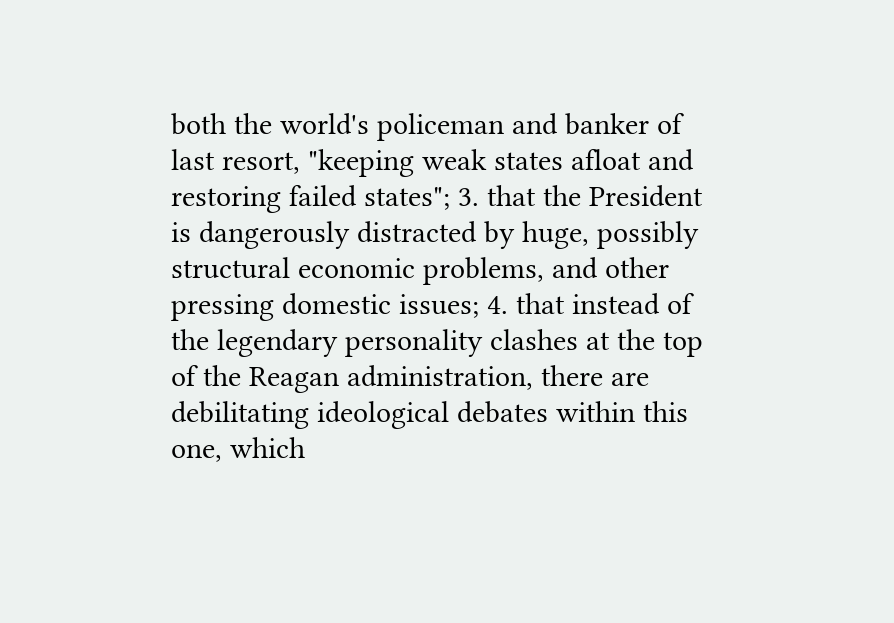both the world's policeman and banker of last resort, "keeping weak states afloat and restoring failed states"; 3. that the President is dangerously distracted by huge, possibly structural economic problems, and other pressing domestic issues; 4. that instead of the legendary personality clashes at the top of the Reagan administration, there are debilitating ideological debates within this one, which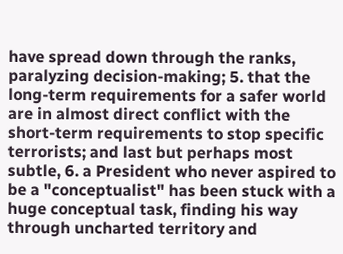have spread down through the ranks, paralyzing decision-making; 5. that the long-term requirements for a safer world are in almost direct conflict with the short-term requirements to stop specific terrorists; and last but perhaps most subtle, 6. a President who never aspired to be a "conceptualist" has been stuck with a huge conceptual task, finding his way through uncharted territory and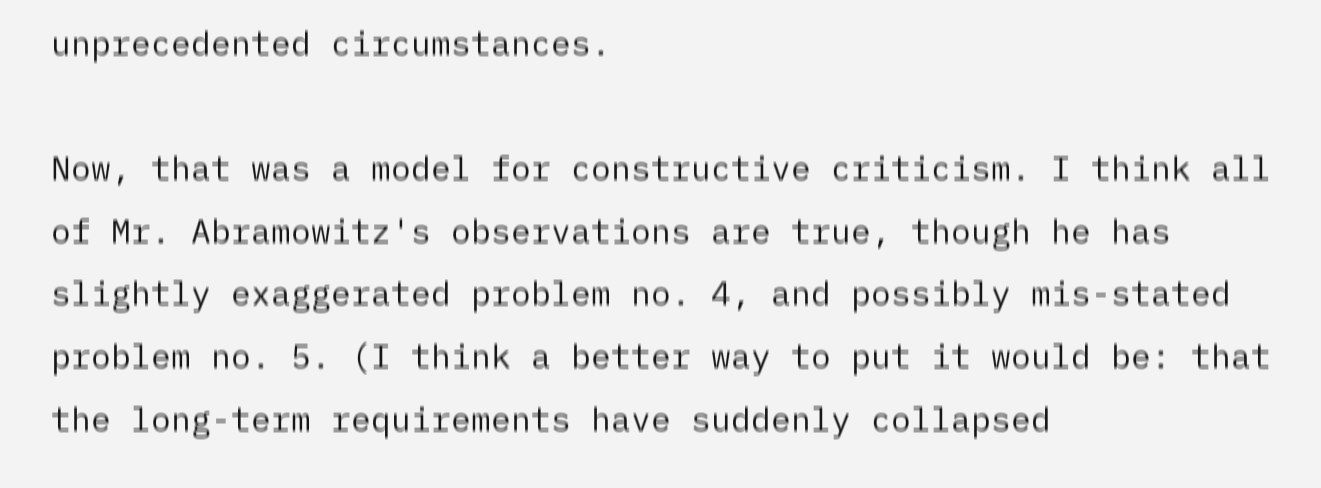unprecedented circumstances.

Now, that was a model for constructive criticism. I think all of Mr. Abramowitz's observations are true, though he has slightly exaggerated problem no. 4, and possibly mis-stated problem no. 5. (I think a better way to put it would be: that the long-term requirements have suddenly collapsed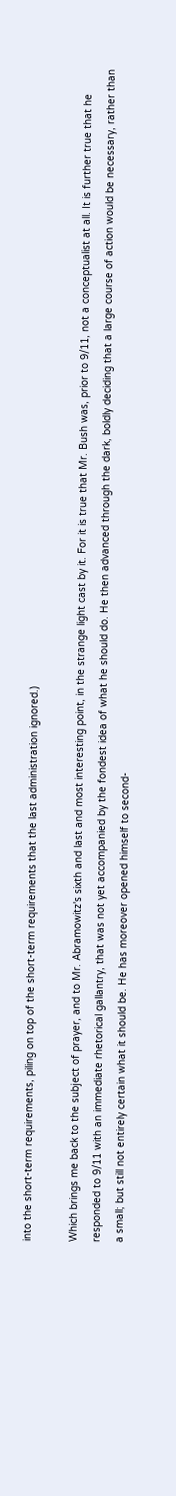into the short-term requirements, piling on top of the short-term requirements that the last administration ignored.)

Which brings me back to the subject of prayer, and to Mr. Abramowitz's sixth and last and most interesting point, in the strange light cast by it. For it is true that Mr. Bush was, prior to 9/11, not a conceptualist at all. It is further true that he responded to 9/11 with an immediate rhetorical gallantry, that was not yet accompanied by the fondest idea of what he should do. He then advanced through the dark, boldly deciding that a large course of action would be necessary, rather than a small; but still not entirely certain what it should be. He has moreover opened himself to second-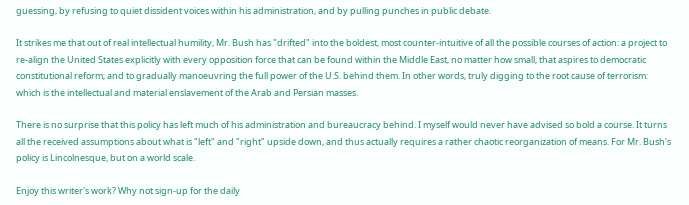guessing, by refusing to quiet dissident voices within his administration, and by pulling punches in public debate.

It strikes me that out of real intellectual humility, Mr. Bush has "drifted" into the boldest, most counter-intuitive of all the possible courses of action: a project to re-align the United States explicitly with every opposition force that can be found within the Middle East, no matter how small, that aspires to democratic constitutional reform; and to gradually manoeuvring the full power of the U.S. behind them. In other words, truly digging to the root cause of terrorism: which is the intellectual and material enslavement of the Arab and Persian masses.

There is no surprise that this policy has left much of his administration and bureaucracy behind. I myself would never have advised so bold a course. It turns all the received assumptions about what is "left" and "right" upside down, and thus actually requires a rather chaotic reorganization of means. For Mr. Bush's policy is Lincolnesque, but on a world scale.

Enjoy this writer's work? Why not sign-up for the daily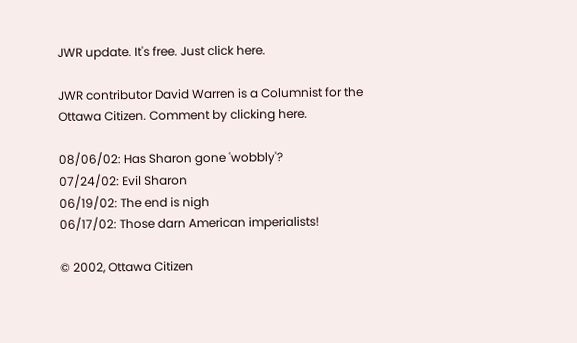JWR update. It's free. Just click here.

JWR contributor David Warren is a Columnist for the Ottawa Citizen. Comment by clicking here.

08/06/02: Has Sharon gone 'wobbly'?
07/24/02: Evil Sharon
06/19/02: The end is nigh
06/17/02: Those darn American imperialists!

© 2002, Ottawa Citizen